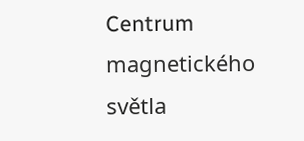Centrum magnetického světla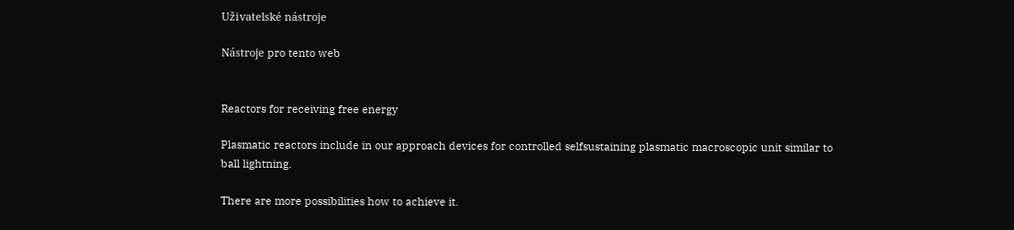Uživatelské nástroje

Nástroje pro tento web


Reactors for receiving free energy

Plasmatic reactors include in our approach devices for controlled selfsustaining plasmatic macroscopic unit similar to ball lightning.

There are more possibilities how to achieve it.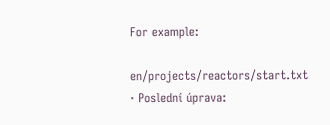For example:

en/projects/reactors/start.txt · Poslední úprava: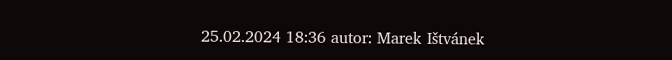25.02.2024 18:36 autor: Marek Ištvánek